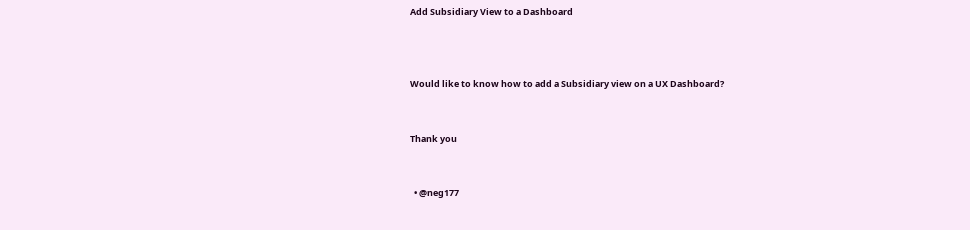Add Subsidiary View to a Dashboard



Would like to know how to add a Subsidiary view on a UX Dashboard?


Thank you


  • @neg177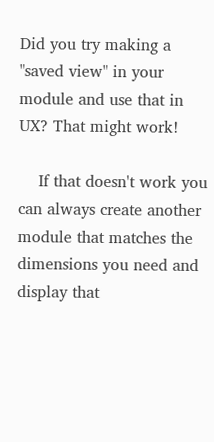Did you try making a "saved view" in your module and use that in UX? That might work!

    If that doesn't work you can always create another module that matches the dimensions you need and display that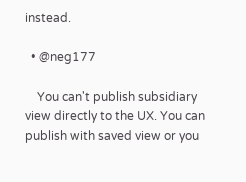instead.

  • @neg177

    You can't publish subsidiary view directly to the UX. You can publish with saved view or you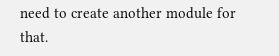need to create another module for that.